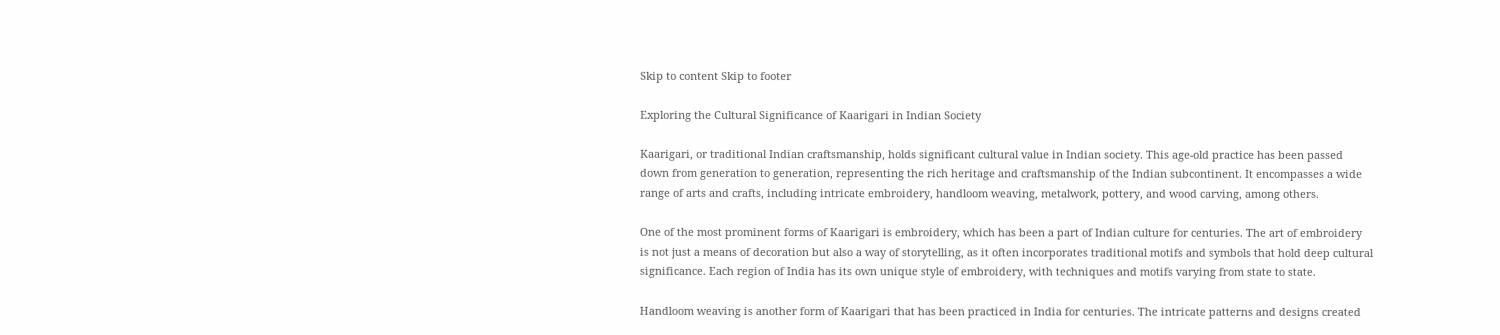Skip to content Skip to footer

Exploring the Cultural Significance of Kaarigari in Indian Society

Kaarigari, or traditional Indian craftsmanship, holds significant cultural value in Indian society. This age-old practice has been passed down from generation to generation, representing the rich heritage and craftsmanship of the Indian subcontinent. It encompasses a wide range of arts and crafts, including intricate embroidery, handloom weaving, metalwork, pottery, and wood carving, among others.

One of the most prominent forms of Kaarigari is embroidery, which has been a part of Indian culture for centuries. The art of embroidery is not just a means of decoration but also a way of storytelling, as it often incorporates traditional motifs and symbols that hold deep cultural significance. Each region of India has its own unique style of embroidery, with techniques and motifs varying from state to state.

Handloom weaving is another form of Kaarigari that has been practiced in India for centuries. The intricate patterns and designs created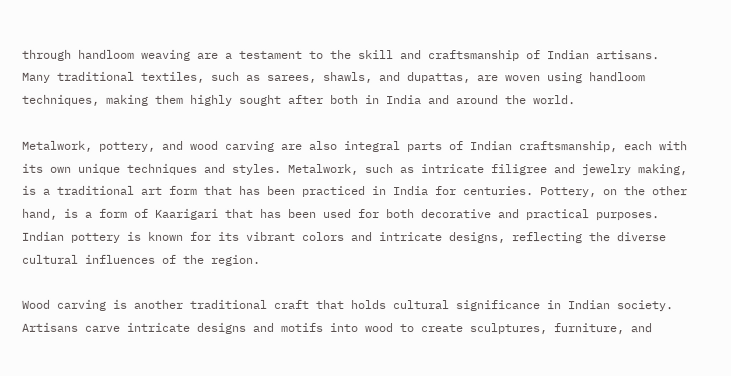through handloom weaving are a testament to the skill and craftsmanship of Indian artisans. Many traditional textiles, such as sarees, shawls, and dupattas, are woven using handloom techniques, making them highly sought after both in India and around the world.

Metalwork, pottery, and wood carving are also integral parts of Indian craftsmanship, each with its own unique techniques and styles. Metalwork, such as intricate filigree and jewelry making, is a traditional art form that has been practiced in India for centuries. Pottery, on the other hand, is a form of Kaarigari that has been used for both decorative and practical purposes. Indian pottery is known for its vibrant colors and intricate designs, reflecting the diverse cultural influences of the region.

Wood carving is another traditional craft that holds cultural significance in Indian society. Artisans carve intricate designs and motifs into wood to create sculptures, furniture, and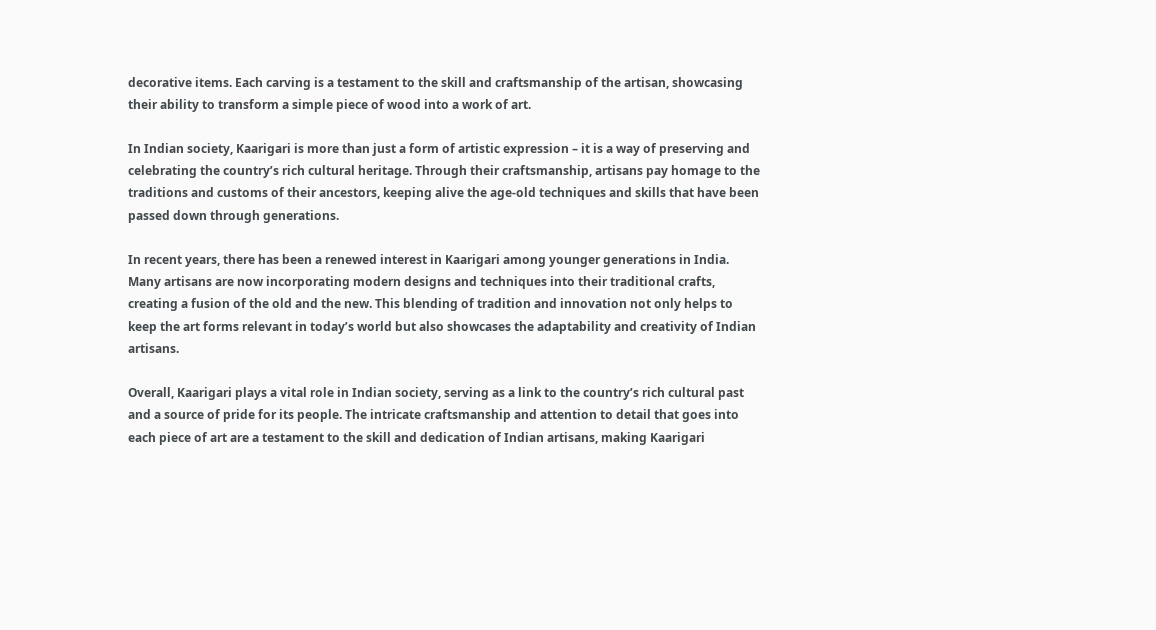decorative items. Each carving is a testament to the skill and craftsmanship of the artisan, showcasing their ability to transform a simple piece of wood into a work of art.

In Indian society, Kaarigari is more than just a form of artistic expression – it is a way of preserving and celebrating the country’s rich cultural heritage. Through their craftsmanship, artisans pay homage to the traditions and customs of their ancestors, keeping alive the age-old techniques and skills that have been passed down through generations.

In recent years, there has been a renewed interest in Kaarigari among younger generations in India. Many artisans are now incorporating modern designs and techniques into their traditional crafts, creating a fusion of the old and the new. This blending of tradition and innovation not only helps to keep the art forms relevant in today’s world but also showcases the adaptability and creativity of Indian artisans.

Overall, Kaarigari plays a vital role in Indian society, serving as a link to the country’s rich cultural past and a source of pride for its people. The intricate craftsmanship and attention to detail that goes into each piece of art are a testament to the skill and dedication of Indian artisans, making Kaarigari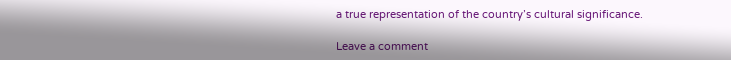a true representation of the country’s cultural significance.

Leave a comment